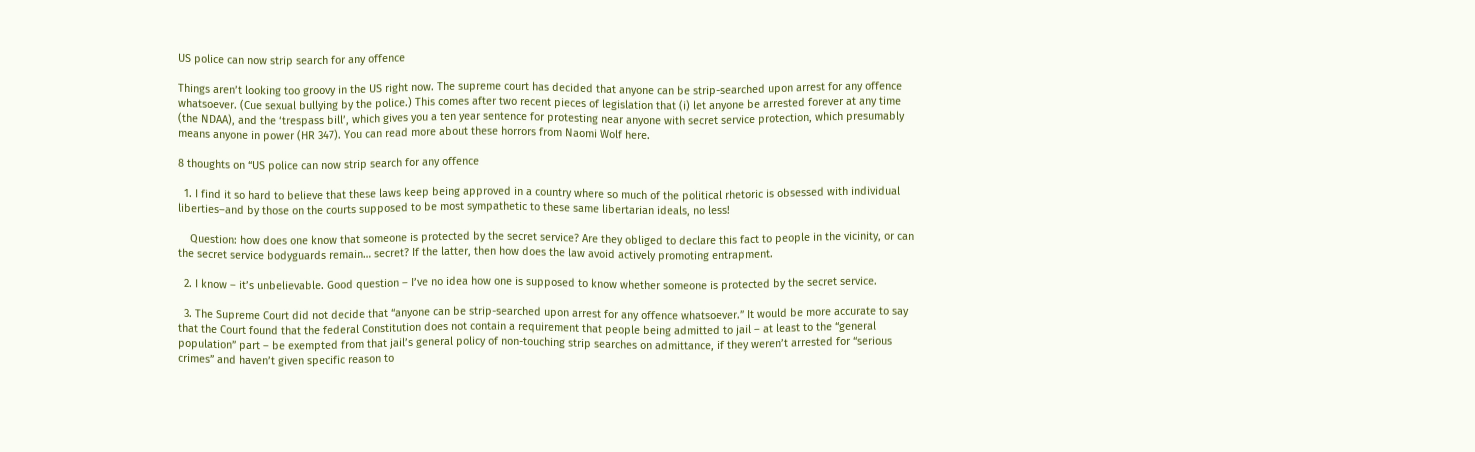US police can now strip search for any offence

Things aren’t looking too groovy in the US right now. The supreme court has decided that anyone can be strip-searched upon arrest for any offence whatsoever. (Cue sexual bullying by the police.) This comes after two recent pieces of legislation that (i) let anyone be arrested forever at any time (the NDAA), and the ‘trespass bill’, which gives you a ten year sentence for protesting near anyone with secret service protection, which presumably means anyone in power (HR 347). You can read more about these horrors from Naomi Wolf here.

8 thoughts on “US police can now strip search for any offence

  1. I find it so hard to believe that these laws keep being approved in a country where so much of the political rhetoric is obsessed with individual liberties–and by those on the courts supposed to be most sympathetic to these same libertarian ideals, no less!

    Question: how does one know that someone is protected by the secret service? Are they obliged to declare this fact to people in the vicinity, or can the secret service bodyguards remain… secret? If the latter, then how does the law avoid actively promoting entrapment.

  2. I know – it’s unbelievable. Good question – I’ve no idea how one is supposed to know whether someone is protected by the secret service.

  3. The Supreme Court did not decide that “anyone can be strip-searched upon arrest for any offence whatsoever.” It would be more accurate to say that the Court found that the federal Constitution does not contain a requirement that people being admitted to jail – at least to the “general population” part – be exempted from that jail’s general policy of non-touching strip searches on admittance, if they weren’t arrested for “serious crimes” and haven’t given specific reason to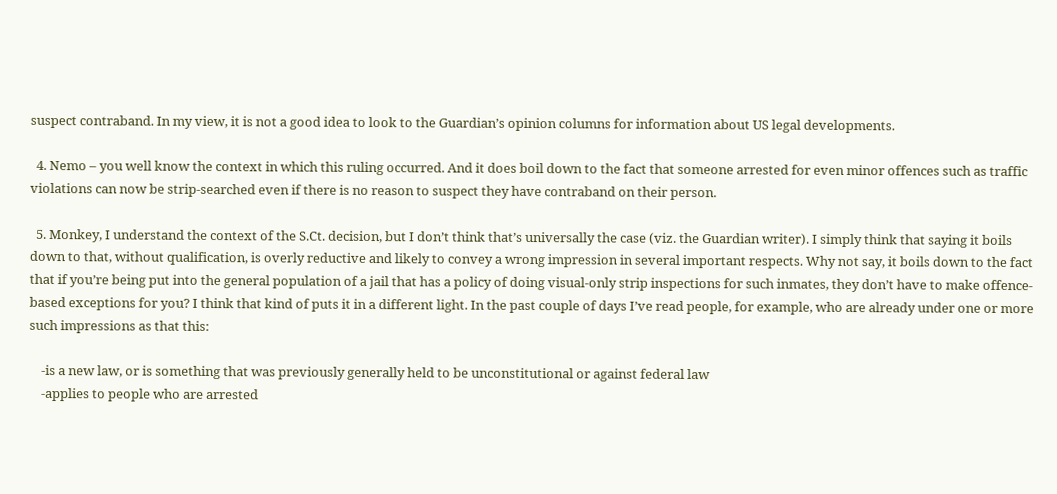suspect contraband. In my view, it is not a good idea to look to the Guardian’s opinion columns for information about US legal developments.

  4. Nemo – you well know the context in which this ruling occurred. And it does boil down to the fact that someone arrested for even minor offences such as traffic violations can now be strip-searched even if there is no reason to suspect they have contraband on their person.

  5. Monkey, I understand the context of the S.Ct. decision, but I don’t think that’s universally the case (viz. the Guardian writer). I simply think that saying it boils down to that, without qualification, is overly reductive and likely to convey a wrong impression in several important respects. Why not say, it boils down to the fact that if you’re being put into the general population of a jail that has a policy of doing visual-only strip inspections for such inmates, they don’t have to make offence-based exceptions for you? I think that kind of puts it in a different light. In the past couple of days I’ve read people, for example, who are already under one or more such impressions as that this:

    -is a new law, or is something that was previously generally held to be unconstitutional or against federal law
    -applies to people who are arrested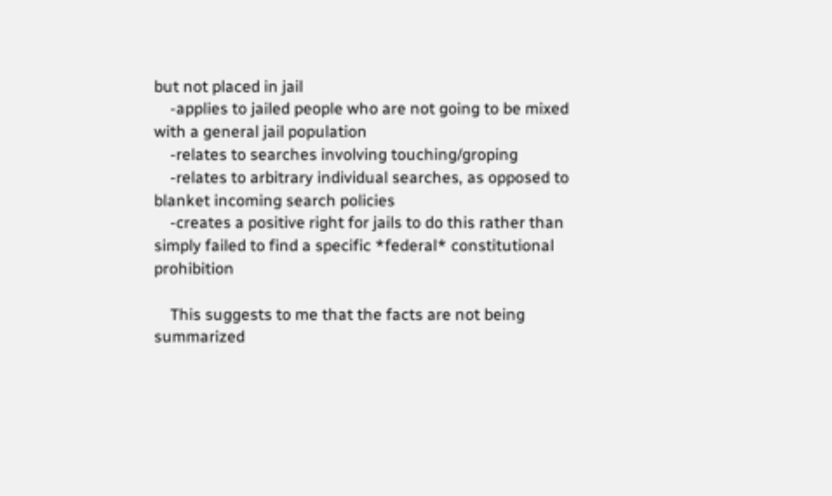but not placed in jail
    -applies to jailed people who are not going to be mixed with a general jail population
    -relates to searches involving touching/groping
    -relates to arbitrary individual searches, as opposed to blanket incoming search policies
    -creates a positive right for jails to do this rather than simply failed to find a specific *federal* constitutional prohibition

    This suggests to me that the facts are not being summarized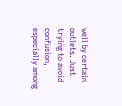well by certain outlets. Just trying to avoid confusion, especially among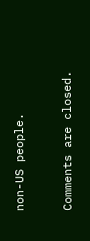non-US people.

Comments are closed.